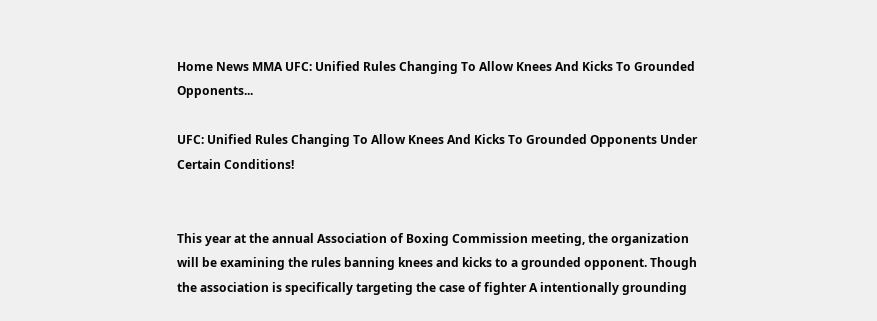Home News MMA UFC: Unified Rules Changing To Allow Knees And Kicks To Grounded Opponents...

UFC: Unified Rules Changing To Allow Knees And Kicks To Grounded Opponents Under Certain Conditions!


This year at the annual Association of Boxing Commission meeting, the organization will be examining the rules banning knees and kicks to a grounded opponent. Though the association is specifically targeting the case of fighter A intentionally grounding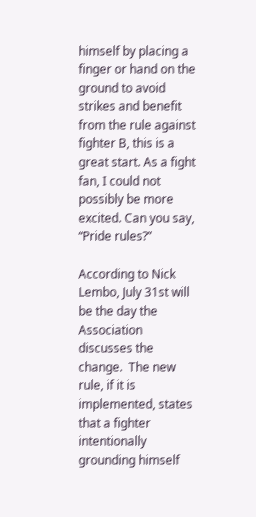himself by placing a finger or hand on the ground to avoid strikes and benefit from the rule against fighter B, this is a great start. As a fight fan, I could not possibly be more excited. Can you say, “Pride rules?”

According to Nick Lembo, July 31st will be the day the Association discusses the change.  The new rule, if it is implemented, states that a fighter intentionally grounding himself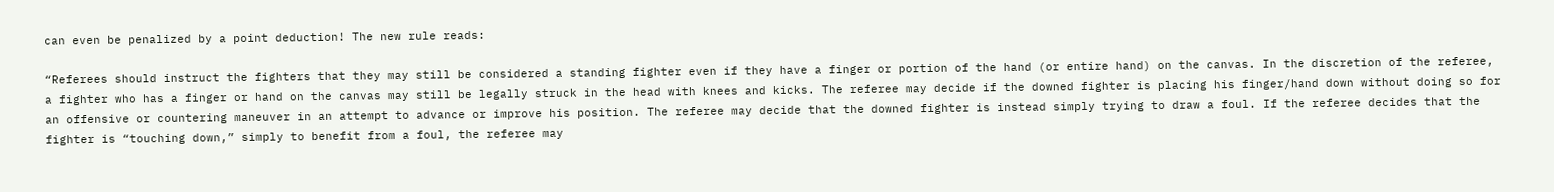can even be penalized by a point deduction! The new rule reads:

“Referees should instruct the fighters that they may still be considered a standing fighter even if they have a finger or portion of the hand (or entire hand) on the canvas. In the discretion of the referee, a fighter who has a finger or hand on the canvas may still be legally struck in the head with knees and kicks. The referee may decide if the downed fighter is placing his finger/hand down without doing so for an offensive or countering maneuver in an attempt to advance or improve his position. The referee may decide that the downed fighter is instead simply trying to draw a foul. If the referee decides that the fighter is “touching down,” simply to benefit from a foul, the referee may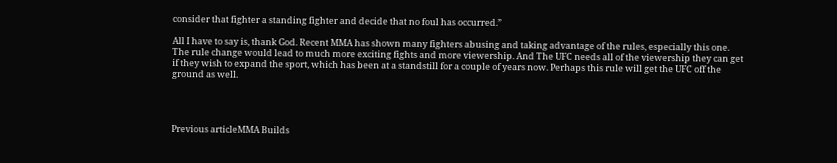consider that fighter a standing fighter and decide that no foul has occurred.”

All I have to say is, thank God. Recent MMA has shown many fighters abusing and taking advantage of the rules, especially this one. The rule change would lead to much more exciting fights and more viewership. And The UFC needs all of the viewership they can get if they wish to expand the sport, which has been at a standstill for a couple of years now. Perhaps this rule will get the UFC off the ground as well.




Previous articleMMA Builds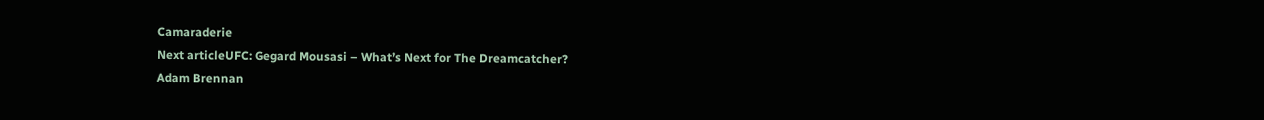Camaraderie
Next articleUFC: Gegard Mousasi – What’s Next for The Dreamcatcher?
Adam Brennan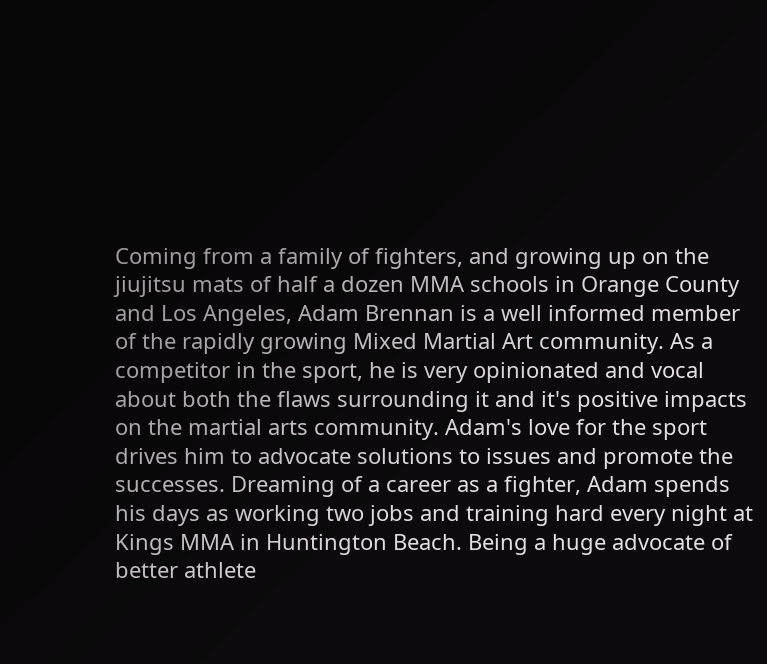Coming from a family of fighters, and growing up on the jiujitsu mats of half a dozen MMA schools in Orange County and Los Angeles, Adam Brennan is a well informed member of the rapidly growing Mixed Martial Art community. As a competitor in the sport, he is very opinionated and vocal about both the flaws surrounding it and it's positive impacts on the martial arts community. Adam's love for the sport drives him to advocate solutions to issues and promote the successes. Dreaming of a career as a fighter, Adam spends his days as working two jobs and training hard every night at Kings MMA in Huntington Beach. Being a huge advocate of better athlete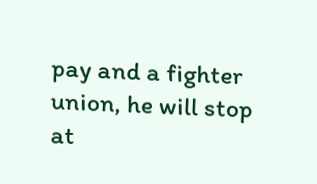pay and a fighter union, he will stop at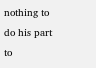nothing to do his part to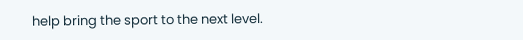help bring the sport to the next level.